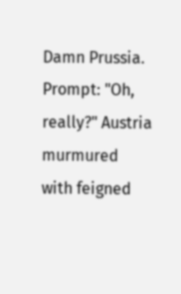Damn Prussia.
Prompt: "Oh, really?" Austria murmured with feigned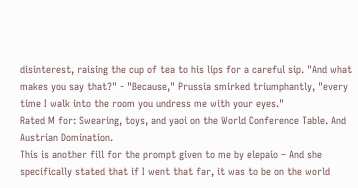disinterest, raising the cup of tea to his lips for a careful sip. "And what makes you say that?" - "Because," Prussia smirked triumphantly, "every time I walk into the room you undress me with your eyes."
Rated M for: Swearing, toys, and yaoi on the World Conference Table. And Austrian Domination.
This is another fill for the prompt given to me by elepaio – And she specifically stated that if I went that far, it was to be on the world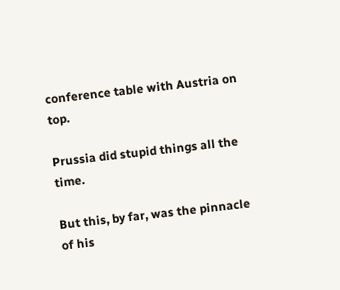conference table with Austria on top.

Prussia did stupid things all the time.

But this, by far, was the pinnacle of his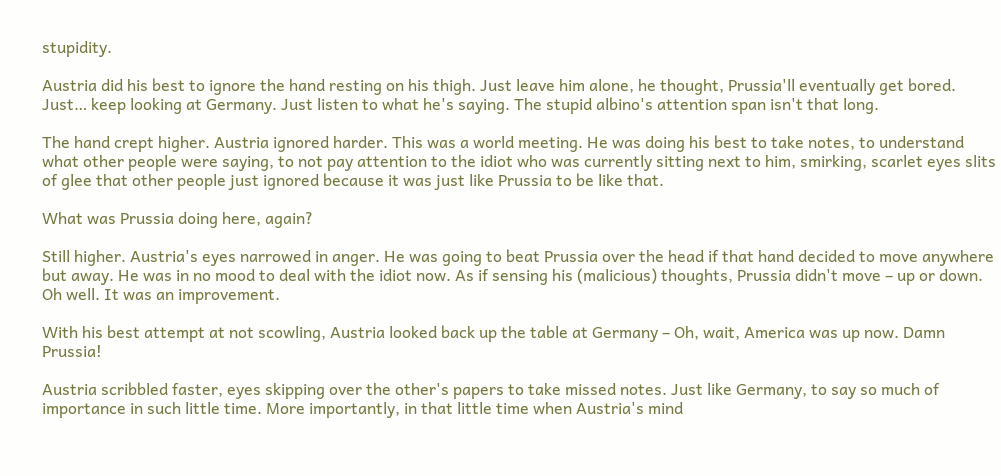stupidity.

Austria did his best to ignore the hand resting on his thigh. Just leave him alone, he thought, Prussia'll eventually get bored. Just… keep looking at Germany. Just listen to what he's saying. The stupid albino's attention span isn't that long.

The hand crept higher. Austria ignored harder. This was a world meeting. He was doing his best to take notes, to understand what other people were saying, to not pay attention to the idiot who was currently sitting next to him, smirking, scarlet eyes slits of glee that other people just ignored because it was just like Prussia to be like that.

What was Prussia doing here, again?

Still higher. Austria's eyes narrowed in anger. He was going to beat Prussia over the head if that hand decided to move anywhere but away. He was in no mood to deal with the idiot now. As if sensing his (malicious) thoughts, Prussia didn't move – up or down. Oh well. It was an improvement.

With his best attempt at not scowling, Austria looked back up the table at Germany – Oh, wait, America was up now. Damn Prussia!

Austria scribbled faster, eyes skipping over the other's papers to take missed notes. Just like Germany, to say so much of importance in such little time. More importantly, in that little time when Austria's mind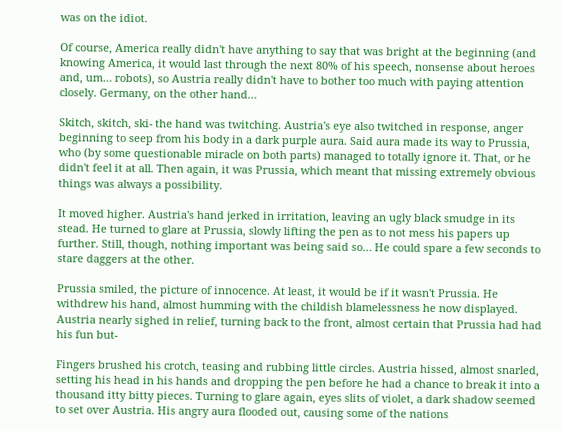was on the idiot.

Of course, America really didn't have anything to say that was bright at the beginning (and knowing America, it would last through the next 80% of his speech, nonsense about heroes and, um… robots), so Austria really didn't have to bother too much with paying attention closely. Germany, on the other hand…

Skitch, skitch, ski- the hand was twitching. Austria's eye also twitched in response, anger beginning to seep from his body in a dark purple aura. Said aura made its way to Prussia, who (by some questionable miracle on both parts) managed to totally ignore it. That, or he didn't feel it at all. Then again, it was Prussia, which meant that missing extremely obvious things was always a possibility.

It moved higher. Austria's hand jerked in irritation, leaving an ugly black smudge in its stead. He turned to glare at Prussia, slowly lifting the pen as to not mess his papers up further. Still, though, nothing important was being said so… He could spare a few seconds to stare daggers at the other.

Prussia smiled, the picture of innocence. At least, it would be if it wasn't Prussia. He withdrew his hand, almost humming with the childish blamelessness he now displayed. Austria nearly sighed in relief, turning back to the front, almost certain that Prussia had had his fun but-

Fingers brushed his crotch, teasing and rubbing little circles. Austria hissed, almost snarled, setting his head in his hands and dropping the pen before he had a chance to break it into a thousand itty bitty pieces. Turning to glare again, eyes slits of violet, a dark shadow seemed to set over Austria. His angry aura flooded out, causing some of the nations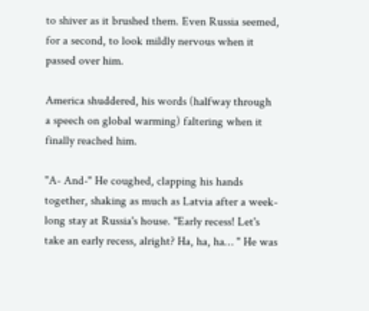to shiver as it brushed them. Even Russia seemed, for a second, to look mildly nervous when it passed over him.

America shuddered, his words (halfway through a speech on global warming) faltering when it finally reached him.

"A- And-" He coughed, clapping his hands together, shaking as much as Latvia after a week-long stay at Russia's house. "Early recess! Let's take an early recess, alright? Ha, ha, ha… " He was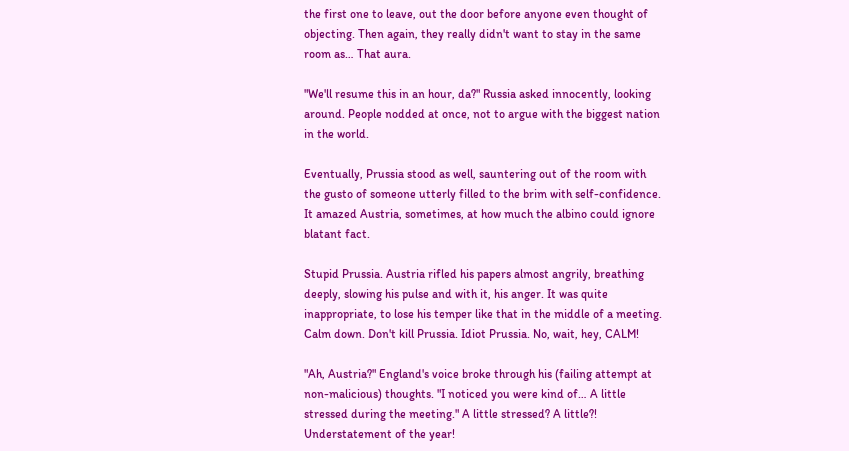the first one to leave, out the door before anyone even thought of objecting. Then again, they really didn't want to stay in the same room as… That aura.

"We'll resume this in an hour, da?" Russia asked innocently, looking around. People nodded at once, not to argue with the biggest nation in the world.

Eventually, Prussia stood as well, sauntering out of the room with the gusto of someone utterly filled to the brim with self-confidence. It amazed Austria, sometimes, at how much the albino could ignore blatant fact.

Stupid Prussia. Austria rifled his papers almost angrily, breathing deeply, slowing his pulse and with it, his anger. It was quite inappropriate, to lose his temper like that in the middle of a meeting. Calm down. Don't kill Prussia. Idiot Prussia. No, wait, hey, CALM!

"Ah, Austria?" England's voice broke through his (failing attempt at non-malicious) thoughts. "I noticed you were kind of… A little stressed during the meeting." A little stressed? A little?! Understatement of the year!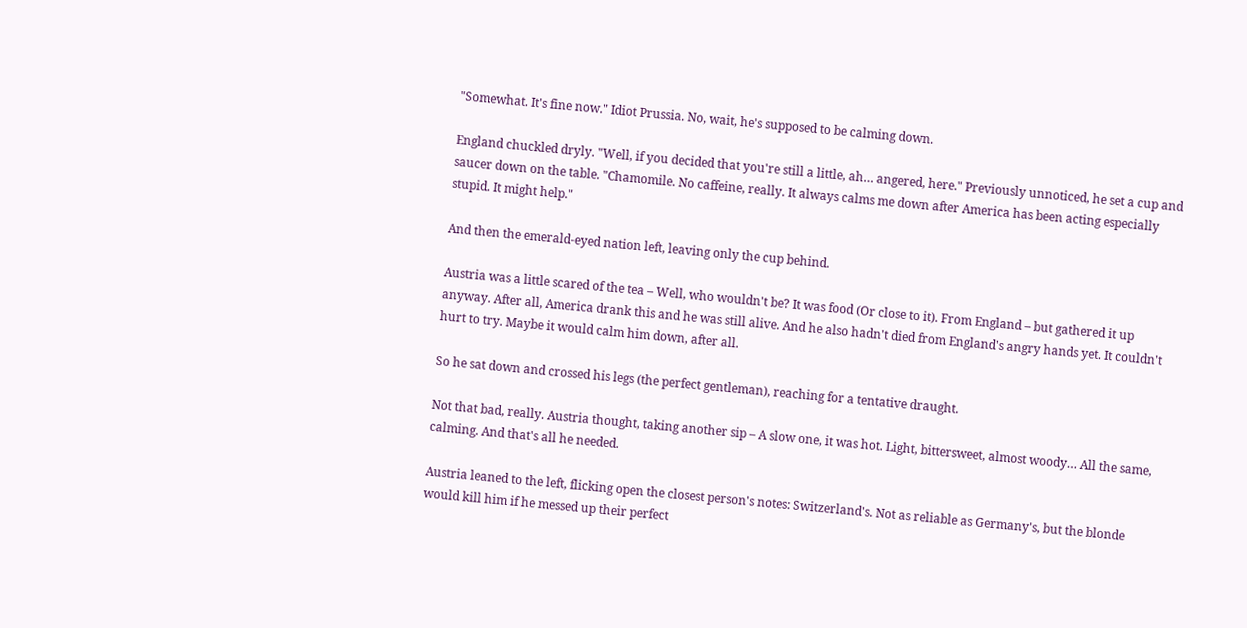"Somewhat. It's fine now." Idiot Prussia. No, wait, he's supposed to be calming down.

England chuckled dryly. "Well, if you decided that you're still a little, ah… angered, here." Previously unnoticed, he set a cup and saucer down on the table. "Chamomile. No caffeine, really. It always calms me down after America has been acting especially stupid. It might help."

And then the emerald-eyed nation left, leaving only the cup behind.

Austria was a little scared of the tea – Well, who wouldn't be? It was food (Or close to it). From England – but gathered it up anyway. After all, America drank this and he was still alive. And he also hadn't died from England's angry hands yet. It couldn't hurt to try. Maybe it would calm him down, after all.

So he sat down and crossed his legs (the perfect gentleman), reaching for a tentative draught.

Not that bad, really. Austria thought, taking another sip – A slow one, it was hot. Light, bittersweet, almost woody… All the same, calming. And that's all he needed.

Austria leaned to the left, flicking open the closest person's notes: Switzerland's. Not as reliable as Germany's, but the blonde would kill him if he messed up their perfect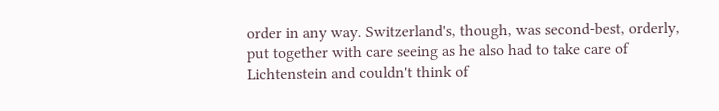order in any way. Switzerland's, though, was second-best, orderly, put together with care seeing as he also had to take care of Lichtenstein and couldn't think of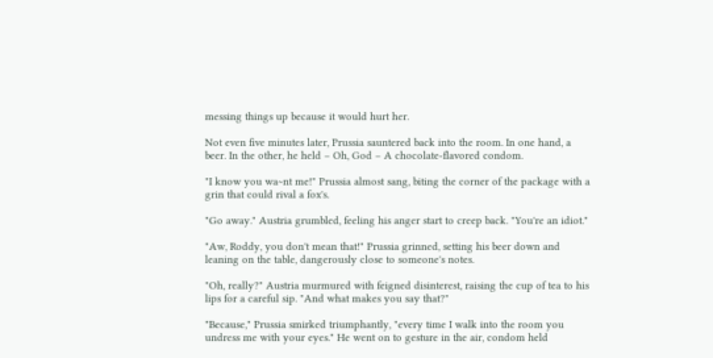messing things up because it would hurt her.

Not even five minutes later, Prussia sauntered back into the room. In one hand, a beer. In the other, he held – Oh, God – A chocolate-flavored condom.

"I know you wa~nt me!" Prussia almost sang, biting the corner of the package with a grin that could rival a fox's.

"Go away." Austria grumbled, feeling his anger start to creep back. "You're an idiot."

"Aw, Roddy, you don't mean that!" Prussia grinned, setting his beer down and leaning on the table, dangerously close to someone's notes.

"Oh, really?" Austria murmured with feigned disinterest, raising the cup of tea to his lips for a careful sip. "And what makes you say that?"

"Because," Prussia smirked triumphantly, "every time I walk into the room you undress me with your eyes." He went on to gesture in the air, condom held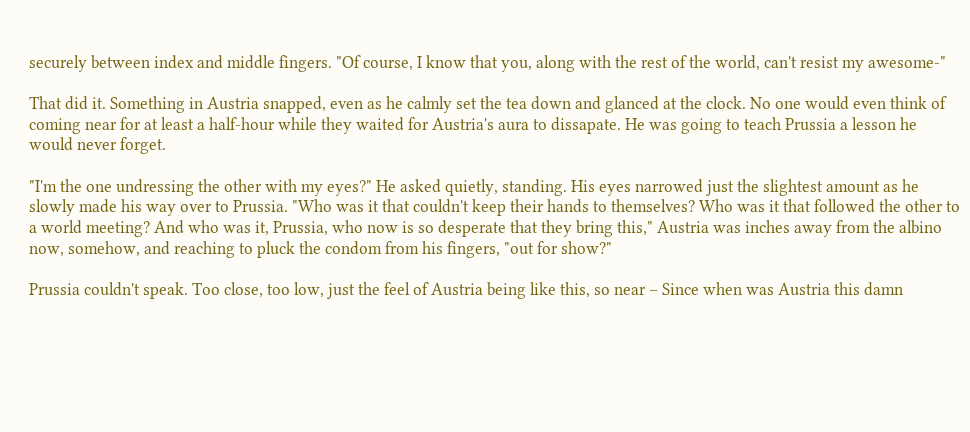securely between index and middle fingers. "Of course, I know that you, along with the rest of the world, can't resist my awesome-"

That did it. Something in Austria snapped, even as he calmly set the tea down and glanced at the clock. No one would even think of coming near for at least a half-hour while they waited for Austria's aura to dissapate. He was going to teach Prussia a lesson he would never forget.

"I'm the one undressing the other with my eyes?" He asked quietly, standing. His eyes narrowed just the slightest amount as he slowly made his way over to Prussia. "Who was it that couldn't keep their hands to themselves? Who was it that followed the other to a world meeting? And who was it, Prussia, who now is so desperate that they bring this," Austria was inches away from the albino now, somehow, and reaching to pluck the condom from his fingers, "out for show?"

Prussia couldn't speak. Too close, too low, just the feel of Austria being like this, so near – Since when was Austria this damn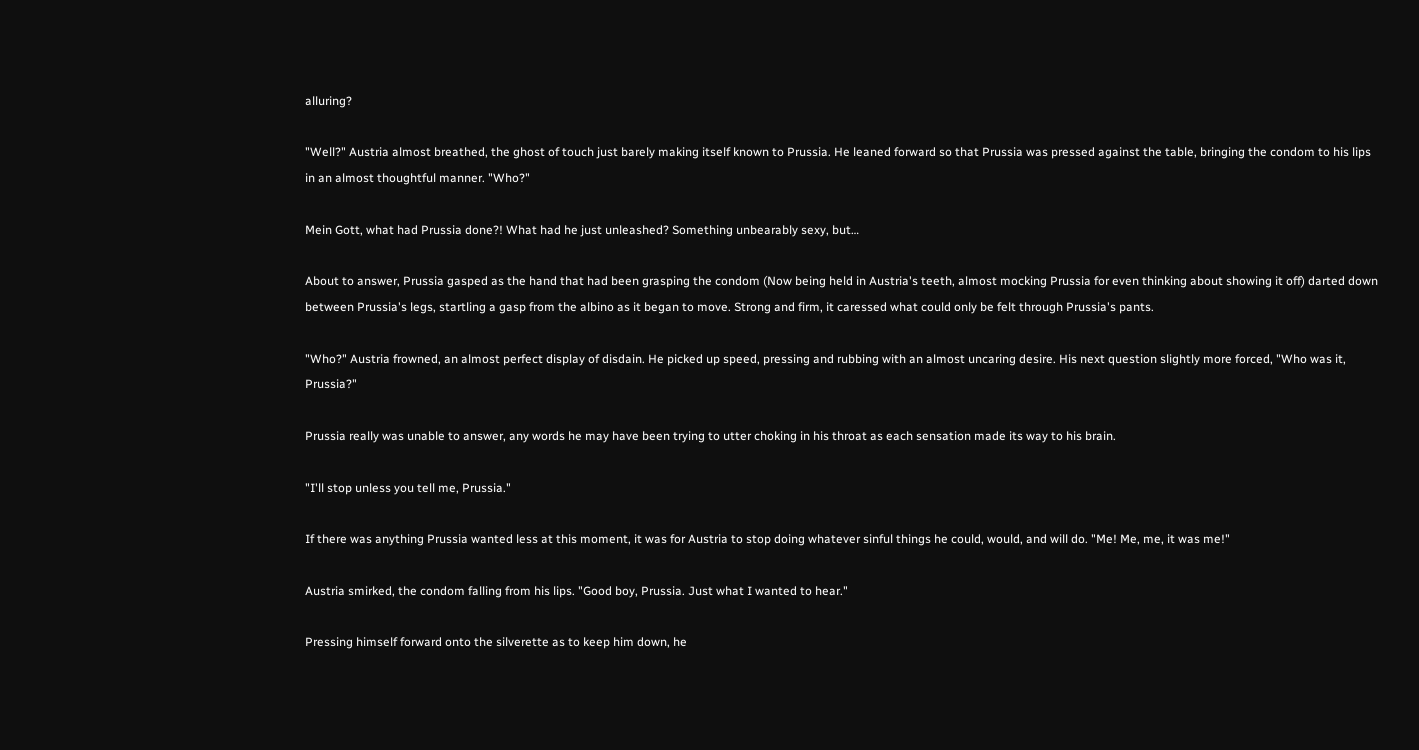alluring?

"Well?" Austria almost breathed, the ghost of touch just barely making itself known to Prussia. He leaned forward so that Prussia was pressed against the table, bringing the condom to his lips in an almost thoughtful manner. "Who?"

Mein Gott, what had Prussia done?! What had he just unleashed? Something unbearably sexy, but…

About to answer, Prussia gasped as the hand that had been grasping the condom (Now being held in Austria's teeth, almost mocking Prussia for even thinking about showing it off) darted down between Prussia's legs, startling a gasp from the albino as it began to move. Strong and firm, it caressed what could only be felt through Prussia's pants.

"Who?" Austria frowned, an almost perfect display of disdain. He picked up speed, pressing and rubbing with an almost uncaring desire. His next question slightly more forced, "Who was it, Prussia?"

Prussia really was unable to answer, any words he may have been trying to utter choking in his throat as each sensation made its way to his brain.

"I'll stop unless you tell me, Prussia."

If there was anything Prussia wanted less at this moment, it was for Austria to stop doing whatever sinful things he could, would, and will do. "Me! Me, me, it was me!"

Austria smirked, the condom falling from his lips. "Good boy, Prussia. Just what I wanted to hear."

Pressing himself forward onto the silverette as to keep him down, he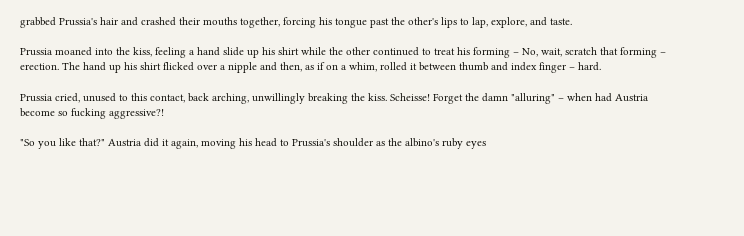grabbed Prussia's hair and crashed their mouths together, forcing his tongue past the other's lips to lap, explore, and taste.

Prussia moaned into the kiss, feeling a hand slide up his shirt while the other continued to treat his forming – No, wait, scratch that forming – erection. The hand up his shirt flicked over a nipple and then, as if on a whim, rolled it between thumb and index finger – hard.

Prussia cried, unused to this contact, back arching, unwillingly breaking the kiss. Scheisse! Forget the damn "alluring" – when had Austria become so fucking aggressive?!

"So you like that?" Austria did it again, moving his head to Prussia's shoulder as the albino's ruby eyes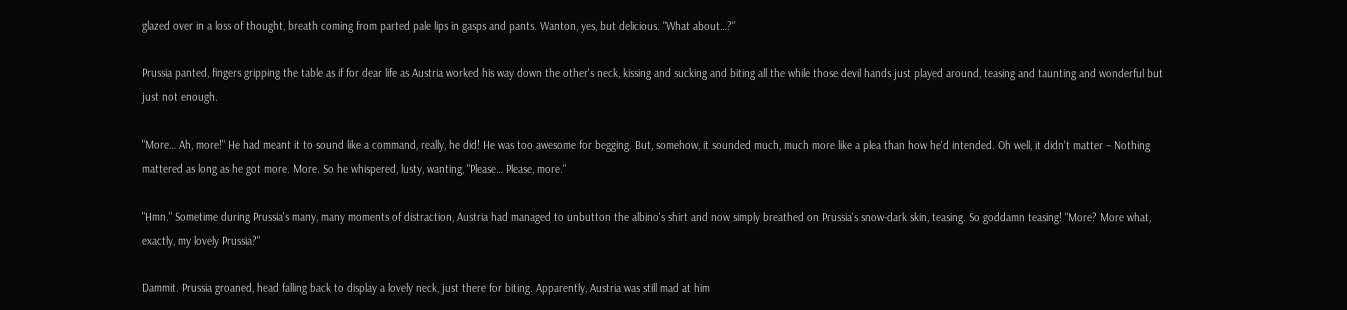glazed over in a loss of thought, breath coming from parted pale lips in gasps and pants. Wanton, yes, but delicious. "What about…?"

Prussia panted, fingers gripping the table as if for dear life as Austria worked his way down the other's neck, kissing and sucking and biting all the while those devil hands just played around, teasing and taunting and wonderful but just not enough.

"More… Ah, more!" He had meant it to sound like a command, really, he did! He was too awesome for begging. But, somehow, it sounded much, much more like a plea than how he'd intended. Oh well, it didn't matter – Nothing mattered as long as he got more. More. So he whispered, lusty, wanting, "Please… Please, more."

"Hmn." Sometime during Prussia's many, many moments of distraction, Austria had managed to unbutton the albino's shirt and now simply breathed on Prussia's snow-dark skin, teasing. So goddamn teasing! "More? More what, exactly, my lovely Prussia?"

Dammit. Prussia groaned, head falling back to display a lovely neck, just there for biting. Apparently, Austria was still mad at him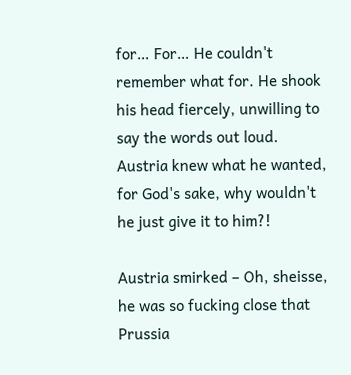for… For… He couldn't remember what for. He shook his head fiercely, unwilling to say the words out loud. Austria knew what he wanted, for God's sake, why wouldn't he just give it to him?!

Austria smirked – Oh, sheisse, he was so fucking close that Prussia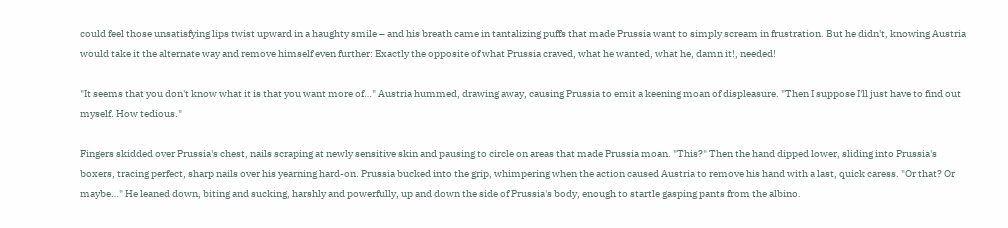could feel those unsatisfying lips twist upward in a haughty smile – and his breath came in tantalizing puffs that made Prussia want to simply scream in frustration. But he didn't, knowing Austria would take it the alternate way and remove himself even further: Exactly the opposite of what Prussia craved, what he wanted, what he, damn it!, needed!

"It seems that you don't know what it is that you want more of…" Austria hummed, drawing away, causing Prussia to emit a keening moan of displeasure. "Then I suppose I'll just have to find out myself. How tedious."

Fingers skidded over Prussia's chest, nails scraping at newly sensitive skin and pausing to circle on areas that made Prussia moan. "This?" Then the hand dipped lower, sliding into Prussia's boxers, tracing perfect, sharp nails over his yearning hard-on. Prussia bucked into the grip, whimpering when the action caused Austria to remove his hand with a last, quick caress. "Or that? Or maybe…" He leaned down, biting and sucking, harshly and powerfully, up and down the side of Prussia's body, enough to startle gasping pants from the albino.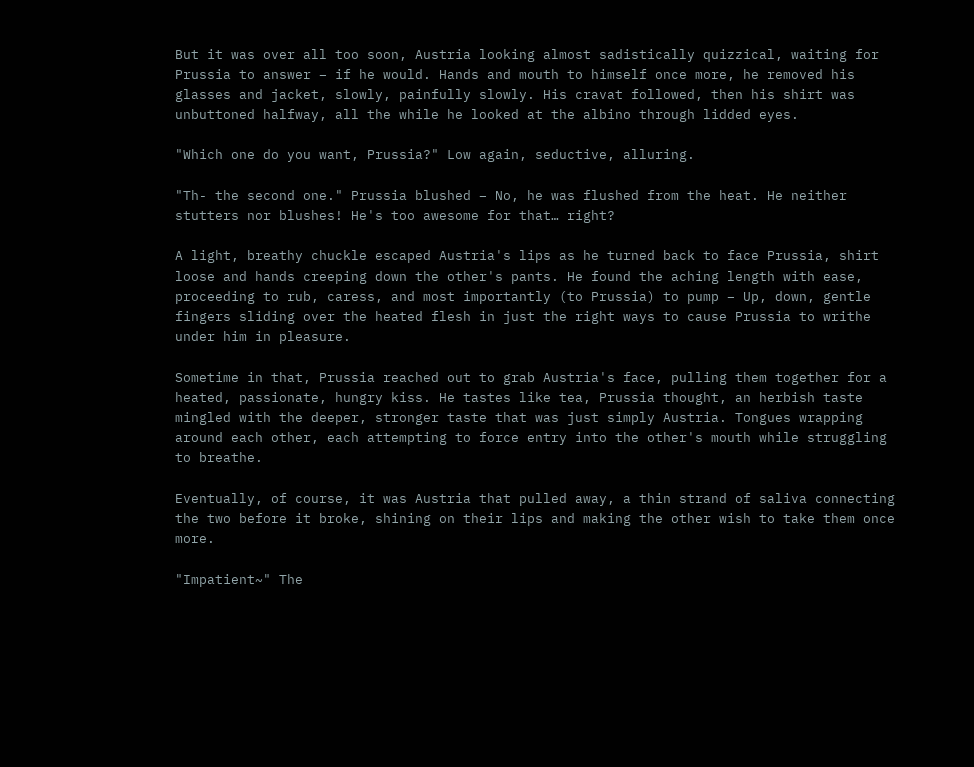But it was over all too soon, Austria looking almost sadistically quizzical, waiting for Prussia to answer – if he would. Hands and mouth to himself once more, he removed his glasses and jacket, slowly, painfully slowly. His cravat followed, then his shirt was unbuttoned halfway, all the while he looked at the albino through lidded eyes.

"Which one do you want, Prussia?" Low again, seductive, alluring.

"Th- the second one." Prussia blushed – No, he was flushed from the heat. He neither stutters nor blushes! He's too awesome for that… right?

A light, breathy chuckle escaped Austria's lips as he turned back to face Prussia, shirt loose and hands creeping down the other's pants. He found the aching length with ease, proceeding to rub, caress, and most importantly (to Prussia) to pump – Up, down, gentle fingers sliding over the heated flesh in just the right ways to cause Prussia to writhe under him in pleasure.

Sometime in that, Prussia reached out to grab Austria's face, pulling them together for a heated, passionate, hungry kiss. He tastes like tea, Prussia thought, an herbish taste mingled with the deeper, stronger taste that was just simply Austria. Tongues wrapping around each other, each attempting to force entry into the other's mouth while struggling to breathe.

Eventually, of course, it was Austria that pulled away, a thin strand of saliva connecting the two before it broke, shining on their lips and making the other wish to take them once more.

"Impatient~" The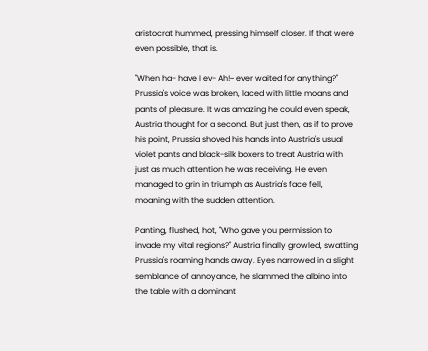aristocrat hummed, pressing himself closer. If that were even possible, that is.

"When ha- have I ev- Ah!~ ever waited for anything?" Prussia's voice was broken, laced with little moans and pants of pleasure. It was amazing he could even speak, Austria thought for a second. But just then, as if to prove his point, Prussia shoved his hands into Austria's usual violet pants and black-silk boxers to treat Austria with just as much attention he was receiving. He even managed to grin in triumph as Austria's face fell, moaning with the sudden attention.

Panting, flushed, hot, "Who gave you permission to invade my vital regions?" Austria finally growled, swatting Prussia's roaming hands away. Eyes narrowed in a slight semblance of annoyance, he slammed the albino into the table with a dominant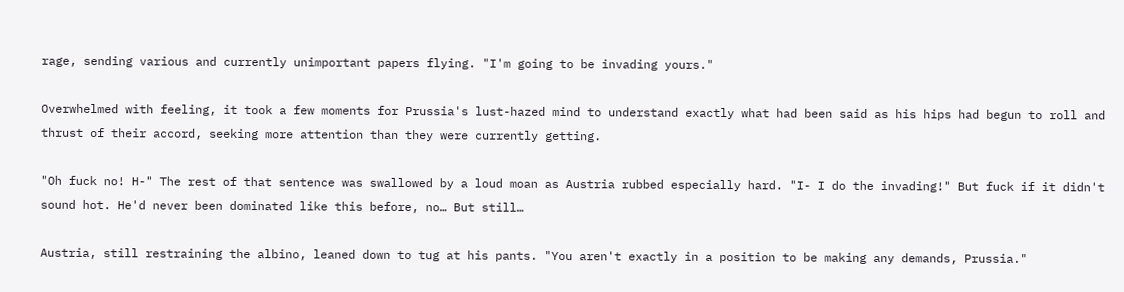rage, sending various and currently unimportant papers flying. "I'm going to be invading yours."

Overwhelmed with feeling, it took a few moments for Prussia's lust-hazed mind to understand exactly what had been said as his hips had begun to roll and thrust of their accord, seeking more attention than they were currently getting.

"Oh fuck no! H-" The rest of that sentence was swallowed by a loud moan as Austria rubbed especially hard. "I- I do the invading!" But fuck if it didn't sound hot. He'd never been dominated like this before, no… But still…

Austria, still restraining the albino, leaned down to tug at his pants. "You aren't exactly in a position to be making any demands, Prussia."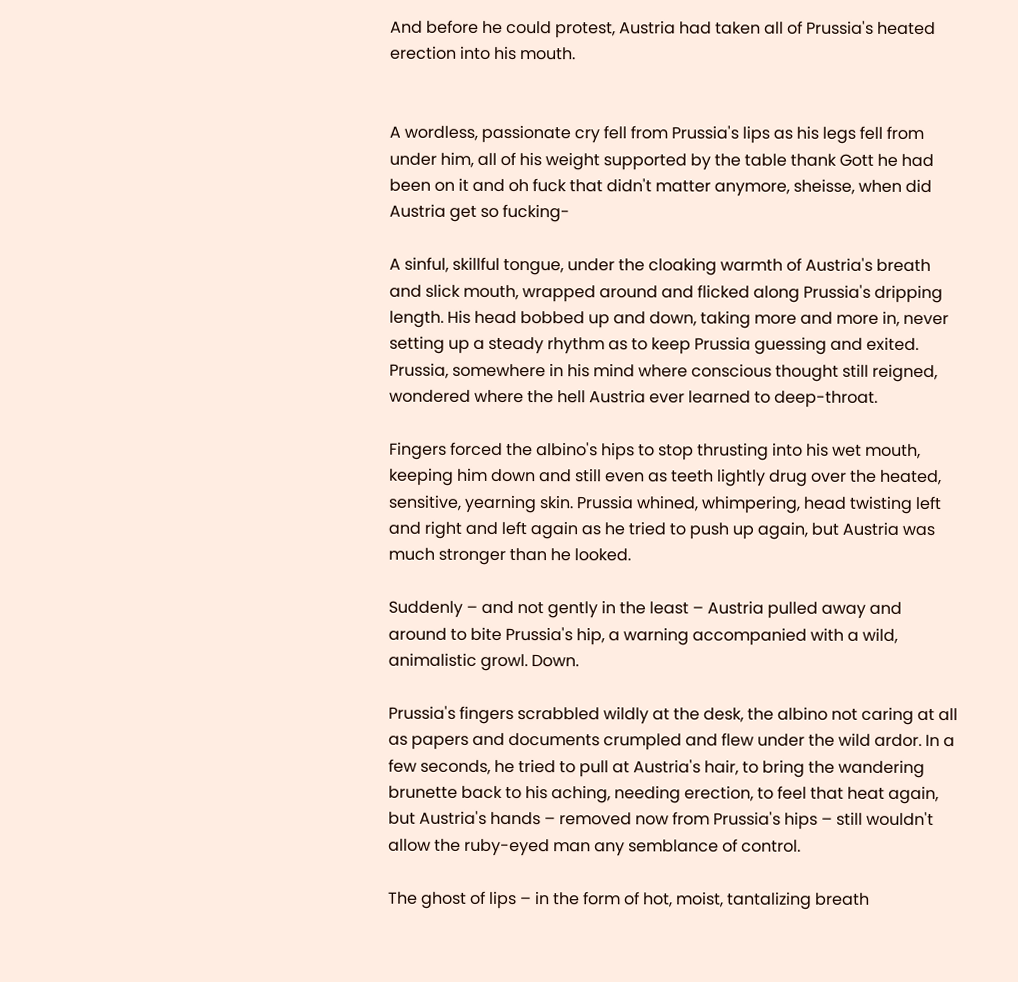And before he could protest, Austria had taken all of Prussia's heated erection into his mouth.


A wordless, passionate cry fell from Prussia's lips as his legs fell from under him, all of his weight supported by the table thank Gott he had been on it and oh fuck that didn't matter anymore, sheisse, when did Austria get so fucking-

A sinful, skillful tongue, under the cloaking warmth of Austria's breath and slick mouth, wrapped around and flicked along Prussia's dripping length. His head bobbed up and down, taking more and more in, never setting up a steady rhythm as to keep Prussia guessing and exited. Prussia, somewhere in his mind where conscious thought still reigned, wondered where the hell Austria ever learned to deep-throat.

Fingers forced the albino's hips to stop thrusting into his wet mouth, keeping him down and still even as teeth lightly drug over the heated, sensitive, yearning skin. Prussia whined, whimpering, head twisting left and right and left again as he tried to push up again, but Austria was much stronger than he looked.

Suddenly – and not gently in the least – Austria pulled away and around to bite Prussia's hip, a warning accompanied with a wild, animalistic growl. Down.

Prussia's fingers scrabbled wildly at the desk, the albino not caring at all as papers and documents crumpled and flew under the wild ardor. In a few seconds, he tried to pull at Austria's hair, to bring the wandering brunette back to his aching, needing erection, to feel that heat again, but Austria's hands – removed now from Prussia's hips – still wouldn't allow the ruby-eyed man any semblance of control.

The ghost of lips – in the form of hot, moist, tantalizing breath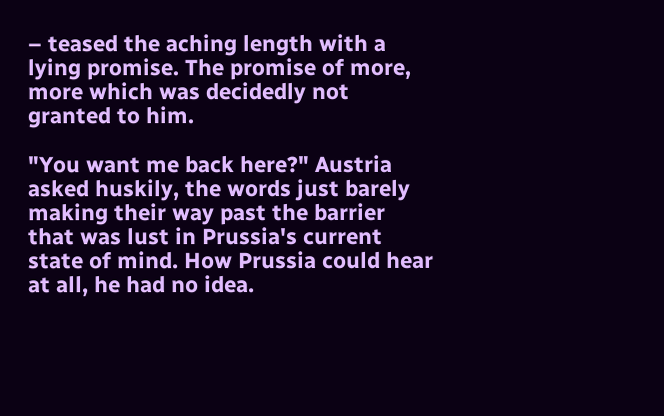– teased the aching length with a lying promise. The promise of more, more which was decidedly not granted to him.

"You want me back here?" Austria asked huskily, the words just barely making their way past the barrier that was lust in Prussia's current state of mind. How Prussia could hear at all, he had no idea.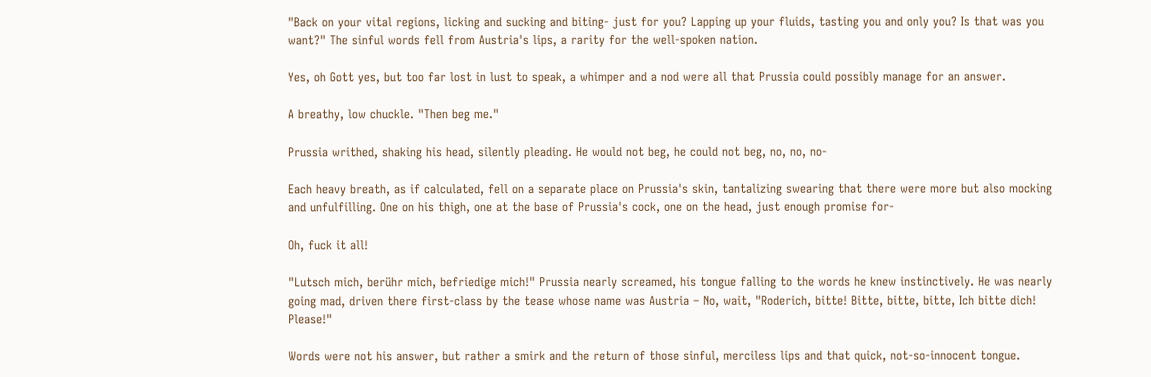"Back on your vital regions, licking and sucking and biting- just for you? Lapping up your fluids, tasting you and only you? Is that was you want?" The sinful words fell from Austria's lips, a rarity for the well-spoken nation.

Yes, oh Gott yes, but too far lost in lust to speak, a whimper and a nod were all that Prussia could possibly manage for an answer.

A breathy, low chuckle. "Then beg me."

Prussia writhed, shaking his head, silently pleading. He would not beg, he could not beg, no, no, no-

Each heavy breath, as if calculated, fell on a separate place on Prussia's skin, tantalizing swearing that there were more but also mocking and unfulfilling. One on his thigh, one at the base of Prussia's cock, one on the head, just enough promise for-

Oh, fuck it all!

"Lutsch mich, berühr mich, befriedige mich!" Prussia nearly screamed, his tongue falling to the words he knew instinctively. He was nearly going mad, driven there first-class by the tease whose name was Austria – No, wait, "Roderich, bitte! Bitte, bitte, bitte, Ich bitte dich! Please!"

Words were not his answer, but rather a smirk and the return of those sinful, merciless lips and that quick, not-so-innocent tongue.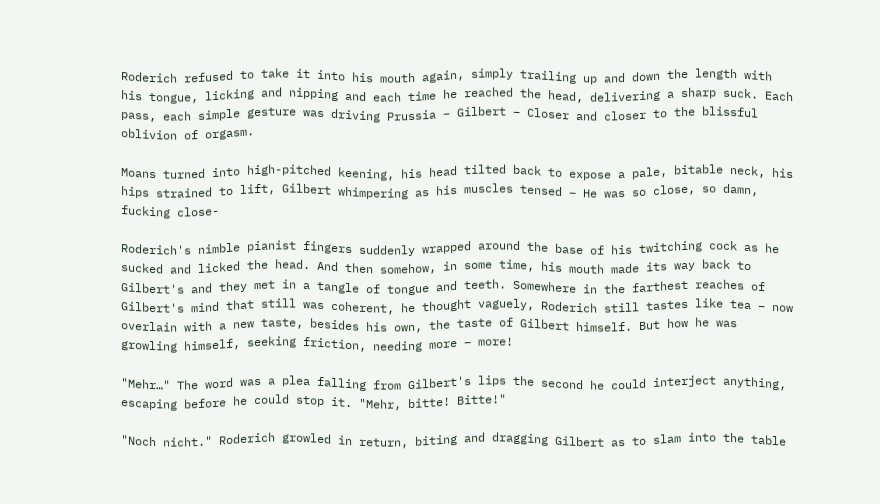Roderich refused to take it into his mouth again, simply trailing up and down the length with his tongue, licking and nipping and each time he reached the head, delivering a sharp suck. Each pass, each simple gesture was driving Prussia – Gilbert – Closer and closer to the blissful oblivion of orgasm.

Moans turned into high-pitched keening, his head tilted back to expose a pale, bitable neck, his hips strained to lift, Gilbert whimpering as his muscles tensed – He was so close, so damn, fucking close-

Roderich's nimble pianist fingers suddenly wrapped around the base of his twitching cock as he sucked and licked the head. And then somehow, in some time, his mouth made its way back to Gilbert's and they met in a tangle of tongue and teeth. Somewhere in the farthest reaches of Gilbert's mind that still was coherent, he thought vaguely, Roderich still tastes like tea – now overlain with a new taste, besides his own, the taste of Gilbert himself. But how he was growling himself, seeking friction, needing more – more!

"Mehr…" The word was a plea falling from Gilbert's lips the second he could interject anything, escaping before he could stop it. "Mehr, bitte! Bitte!"

"Noch nicht." Roderich growled in return, biting and dragging Gilbert as to slam into the table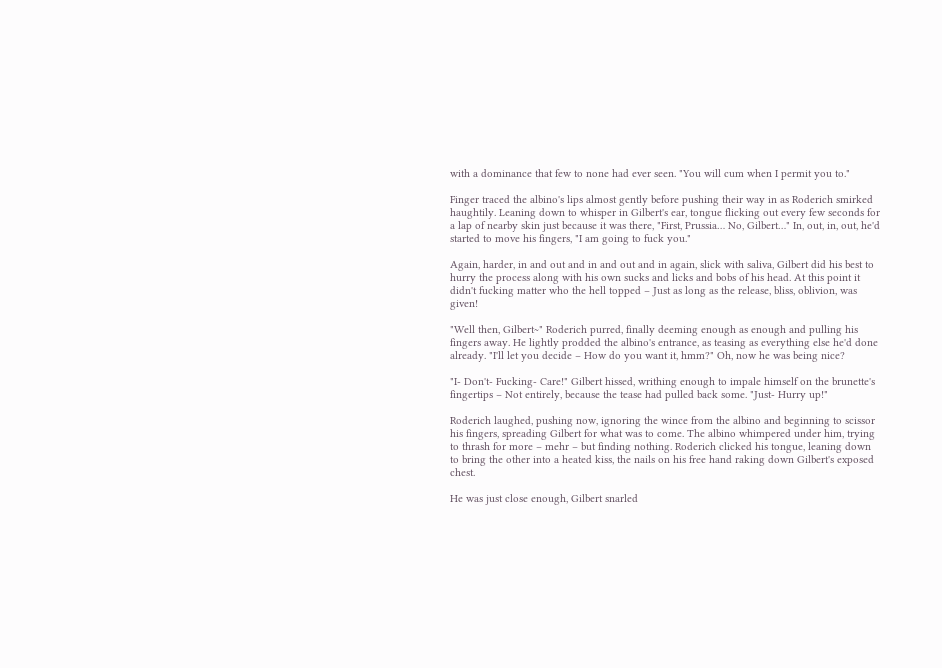with a dominance that few to none had ever seen. "You will cum when I permit you to."

Finger traced the albino's lips almost gently before pushing their way in as Roderich smirked haughtily. Leaning down to whisper in Gilbert's ear, tongue flicking out every few seconds for a lap of nearby skin just because it was there, "First, Prussia… No, Gilbert…" In, out, in, out, he'd started to move his fingers, "I am going to fuck you."

Again, harder, in and out and in and out and in again, slick with saliva, Gilbert did his best to hurry the process along with his own sucks and licks and bobs of his head. At this point it didn't fucking matter who the hell topped – Just as long as the release, bliss, oblivion, was given!

"Well then, Gilbert~" Roderich purred, finally deeming enough as enough and pulling his fingers away. He lightly prodded the albino's entrance, as teasing as everything else he'd done already. "I'll let you decide – How do you want it, hmm?" Oh, now he was being nice?

"I- Don't- Fucking- Care!" Gilbert hissed, writhing enough to impale himself on the brunette's fingertips – Not entirely, because the tease had pulled back some. "Just- Hurry up!"

Roderich laughed, pushing now, ignoring the wince from the albino and beginning to scissor his fingers, spreading Gilbert for what was to come. The albino whimpered under him, trying to thrash for more – mehr – but finding nothing. Roderich clicked his tongue, leaning down to bring the other into a heated kiss, the nails on his free hand raking down Gilbert's exposed chest.

He was just close enough, Gilbert snarled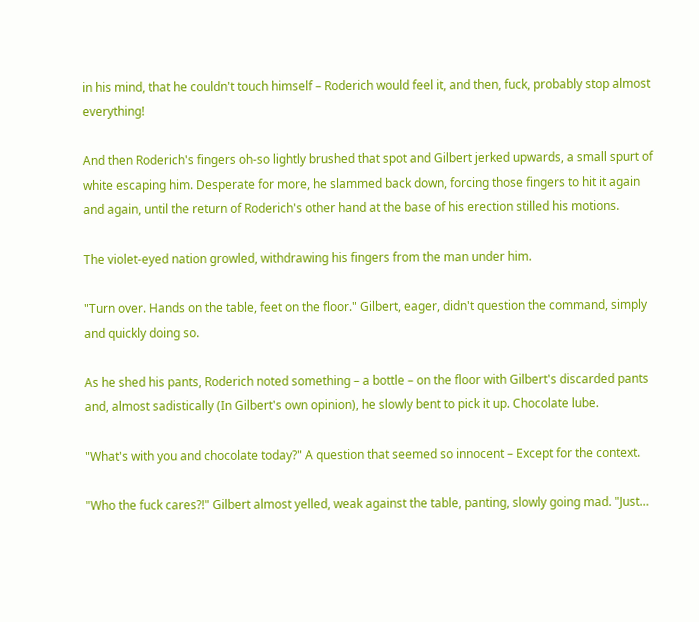in his mind, that he couldn't touch himself – Roderich would feel it, and then, fuck, probably stop almost everything!

And then Roderich's fingers oh-so lightly brushed that spot and Gilbert jerked upwards, a small spurt of white escaping him. Desperate for more, he slammed back down, forcing those fingers to hit it again and again, until the return of Roderich's other hand at the base of his erection stilled his motions.

The violet-eyed nation growled, withdrawing his fingers from the man under him.

"Turn over. Hands on the table, feet on the floor." Gilbert, eager, didn't question the command, simply and quickly doing so.

As he shed his pants, Roderich noted something – a bottle – on the floor with Gilbert's discarded pants and, almost sadistically (In Gilbert's own opinion), he slowly bent to pick it up. Chocolate lube.

"What's with you and chocolate today?" A question that seemed so innocent – Except for the context.

"Who the fuck cares?!" Gilbert almost yelled, weak against the table, panting, slowly going mad. "Just…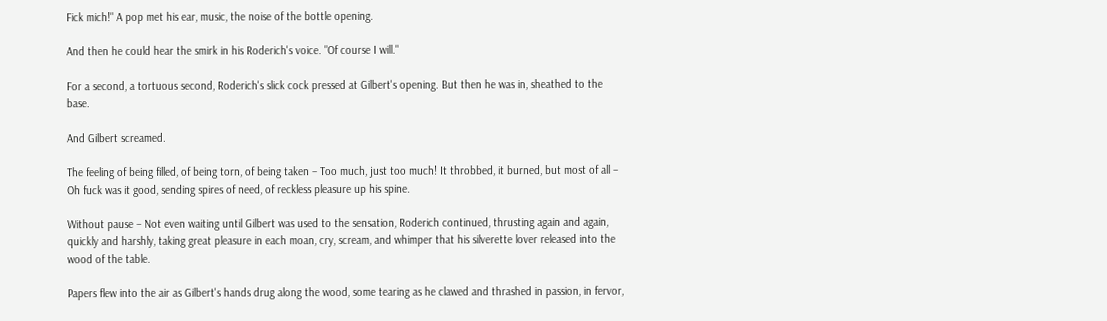Fick mich!" A pop met his ear, music, the noise of the bottle opening.

And then he could hear the smirk in his Roderich's voice. "Of course I will."

For a second, a tortuous second, Roderich's slick cock pressed at Gilbert's opening. But then he was in, sheathed to the base.

And Gilbert screamed.

The feeling of being filled, of being torn, of being taken – Too much, just too much! It throbbed, it burned, but most of all – Oh fuck was it good, sending spires of need, of reckless pleasure up his spine.

Without pause – Not even waiting until Gilbert was used to the sensation, Roderich continued, thrusting again and again, quickly and harshly, taking great pleasure in each moan, cry, scream, and whimper that his silverette lover released into the wood of the table.

Papers flew into the air as Gilbert's hands drug along the wood, some tearing as he clawed and thrashed in passion, in fervor,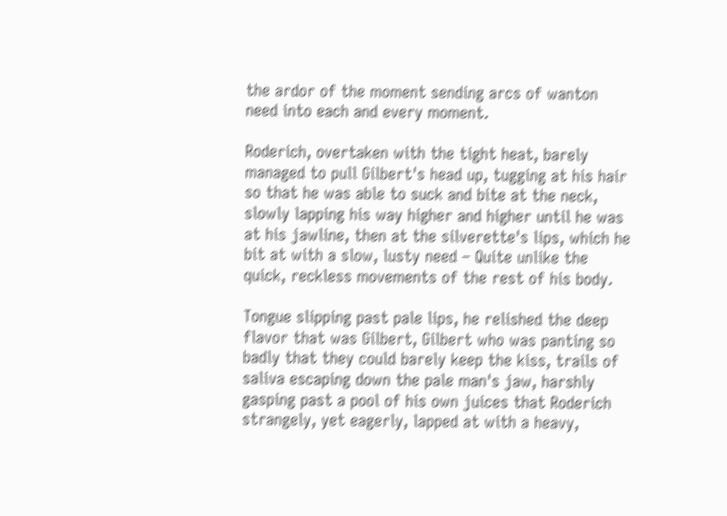the ardor of the moment sending arcs of wanton need into each and every moment.

Roderich, overtaken with the tight heat, barely managed to pull Gilbert's head up, tugging at his hair so that he was able to suck and bite at the neck, slowly lapping his way higher and higher until he was at his jawline, then at the silverette's lips, which he bit at with a slow, lusty need – Quite unlike the quick, reckless movements of the rest of his body.

Tongue slipping past pale lips, he relished the deep flavor that was Gilbert, Gilbert who was panting so badly that they could barely keep the kiss, trails of saliva escaping down the pale man's jaw, harshly gasping past a pool of his own juices that Roderich strangely, yet eagerly, lapped at with a heavy,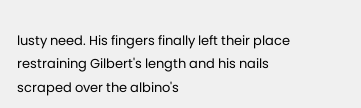lusty need. His fingers finally left their place restraining Gilbert's length and his nails scraped over the albino's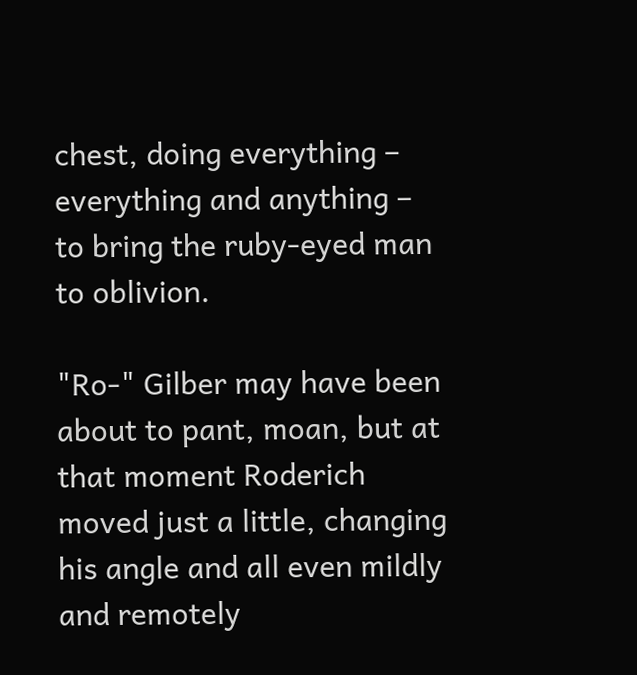chest, doing everything – everything and anything – to bring the ruby-eyed man to oblivion.

"Ro-" Gilber may have been about to pant, moan, but at that moment Roderich moved just a little, changing his angle and all even mildly and remotely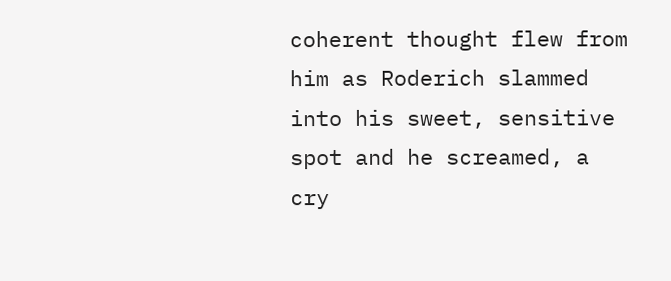coherent thought flew from him as Roderich slammed into his sweet, sensitive spot and he screamed, a cry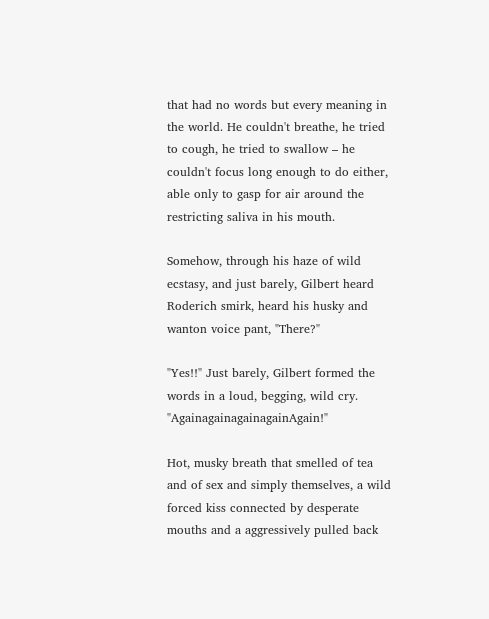that had no words but every meaning in the world. He couldn't breathe, he tried to cough, he tried to swallow – he couldn't focus long enough to do either, able only to gasp for air around the restricting saliva in his mouth.

Somehow, through his haze of wild ecstasy, and just barely, Gilbert heard Roderich smirk, heard his husky and wanton voice pant, "There?"

"Yes!!" Just barely, Gilbert formed the words in a loud, begging, wild cry. "AgainagainagainagainAgain!"

Hot, musky breath that smelled of tea and of sex and simply themselves, a wild forced kiss connected by desperate mouths and a aggressively pulled back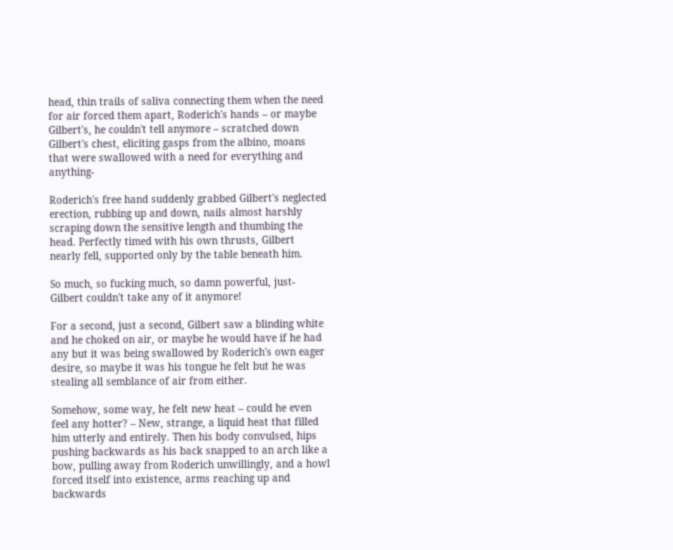head, thin trails of saliva connecting them when the need for air forced them apart, Roderich's hands – or maybe Gilbert's, he couldn't tell anymore – scratched down Gilbert's chest, eliciting gasps from the albino, moans that were swallowed with a need for everything and anything-

Roderich's free hand suddenly grabbed Gilbert's neglected erection, rubbing up and down, nails almost harshly scraping down the sensitive length and thumbing the head. Perfectly timed with his own thrusts, Gilbert nearly fell, supported only by the table beneath him.

So much, so fucking much, so damn powerful, just- Gilbert couldn't take any of it anymore!

For a second, just a second, Gilbert saw a blinding white and he choked on air, or maybe he would have if he had any but it was being swallowed by Roderich's own eager desire, so maybe it was his tongue he felt but he was stealing all semblance of air from either.

Somehow, some way, he felt new heat – could he even feel any hotter? – New, strange, a liquid heat that filled him utterly and entirely. Then his body convulsed, hips pushing backwards as his back snapped to an arch like a bow, pulling away from Roderich unwillingly, and a howl forced itself into existence, arms reaching up and backwards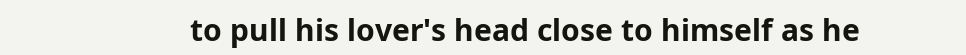to pull his lover's head close to himself as he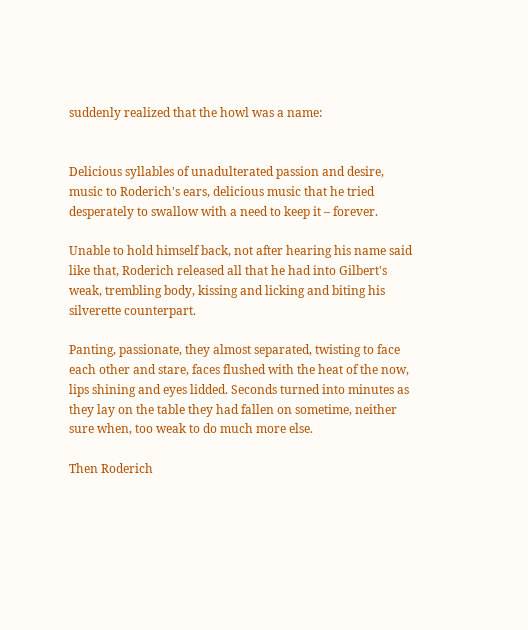suddenly realized that the howl was a name:


Delicious syllables of unadulterated passion and desire, music to Roderich's ears, delicious music that he tried desperately to swallow with a need to keep it – forever.

Unable to hold himself back, not after hearing his name said like that, Roderich released all that he had into Gilbert's weak, trembling body, kissing and licking and biting his silverette counterpart.

Panting, passionate, they almost separated, twisting to face each other and stare, faces flushed with the heat of the now, lips shining and eyes lidded. Seconds turned into minutes as they lay on the table they had fallen on sometime, neither sure when, too weak to do much more else.

Then Roderich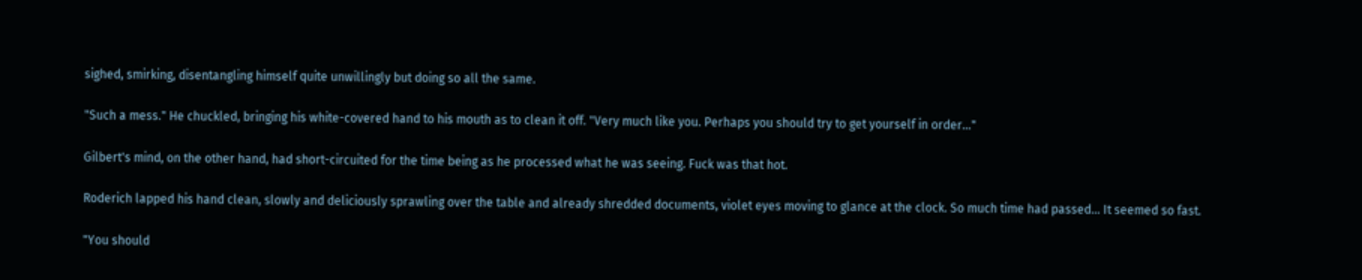sighed, smirking, disentangling himself quite unwillingly but doing so all the same.

"Such a mess." He chuckled, bringing his white-covered hand to his mouth as to clean it off. "Very much like you. Perhaps you should try to get yourself in order…"

Gilbert's mind, on the other hand, had short-circuited for the time being as he processed what he was seeing. Fuck was that hot.

Roderich lapped his hand clean, slowly and deliciously sprawling over the table and already shredded documents, violet eyes moving to glance at the clock. So much time had passed… It seemed so fast.

"You should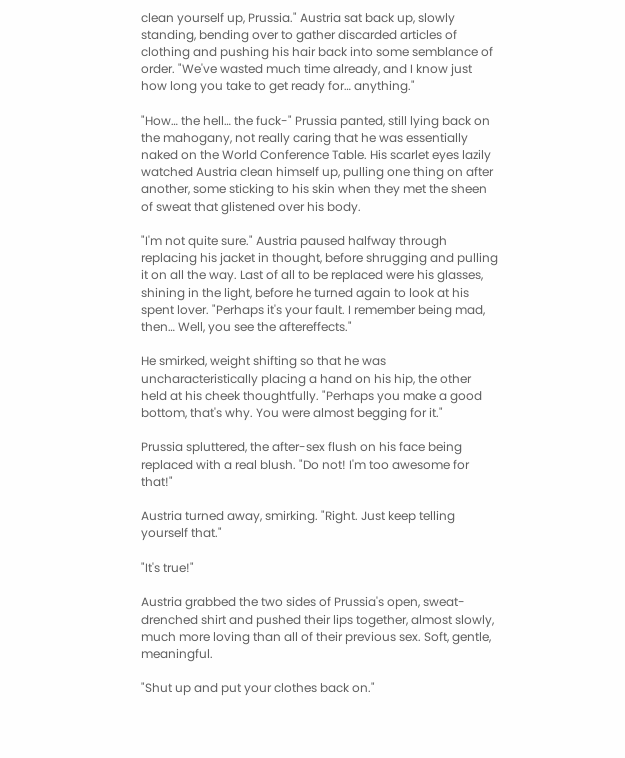clean yourself up, Prussia." Austria sat back up, slowly standing, bending over to gather discarded articles of clothing and pushing his hair back into some semblance of order. "We've wasted much time already, and I know just how long you take to get ready for… anything."

"How… the hell… the fuck-" Prussia panted, still lying back on the mahogany, not really caring that he was essentially naked on the World Conference Table. His scarlet eyes lazily watched Austria clean himself up, pulling one thing on after another, some sticking to his skin when they met the sheen of sweat that glistened over his body.

"I'm not quite sure." Austria paused halfway through replacing his jacket in thought, before shrugging and pulling it on all the way. Last of all to be replaced were his glasses, shining in the light, before he turned again to look at his spent lover. "Perhaps it's your fault. I remember being mad, then… Well, you see the aftereffects."

He smirked, weight shifting so that he was uncharacteristically placing a hand on his hip, the other held at his cheek thoughtfully. "Perhaps you make a good bottom, that's why. You were almost begging for it."

Prussia spluttered, the after-sex flush on his face being replaced with a real blush. "Do not! I'm too awesome for that!"

Austria turned away, smirking. "Right. Just keep telling yourself that."

"It's true!"

Austria grabbed the two sides of Prussia's open, sweat-drenched shirt and pushed their lips together, almost slowly, much more loving than all of their previous sex. Soft, gentle, meaningful.

"Shut up and put your clothes back on."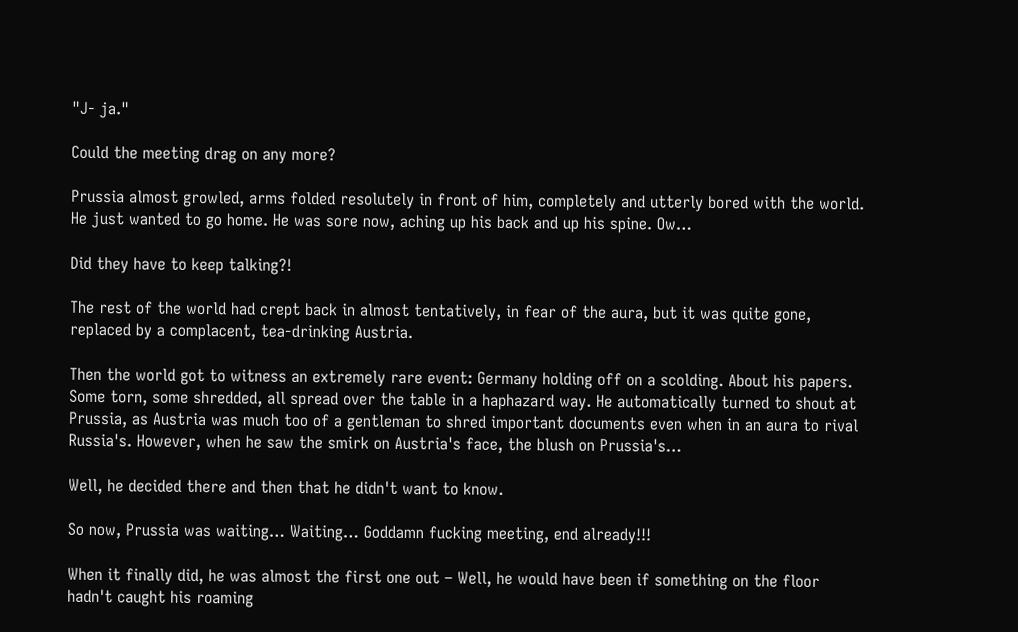"J- ja."

Could the meeting drag on any more?

Prussia almost growled, arms folded resolutely in front of him, completely and utterly bored with the world. He just wanted to go home. He was sore now, aching up his back and up his spine. Ow…

Did they have to keep talking?!

The rest of the world had crept back in almost tentatively, in fear of the aura, but it was quite gone, replaced by a complacent, tea-drinking Austria.

Then the world got to witness an extremely rare event: Germany holding off on a scolding. About his papers. Some torn, some shredded, all spread over the table in a haphazard way. He automatically turned to shout at Prussia, as Austria was much too of a gentleman to shred important documents even when in an aura to rival Russia's. However, when he saw the smirk on Austria's face, the blush on Prussia's…

Well, he decided there and then that he didn't want to know.

So now, Prussia was waiting… Waiting… Goddamn fucking meeting, end already!!!

When it finally did, he was almost the first one out – Well, he would have been if something on the floor hadn't caught his roaming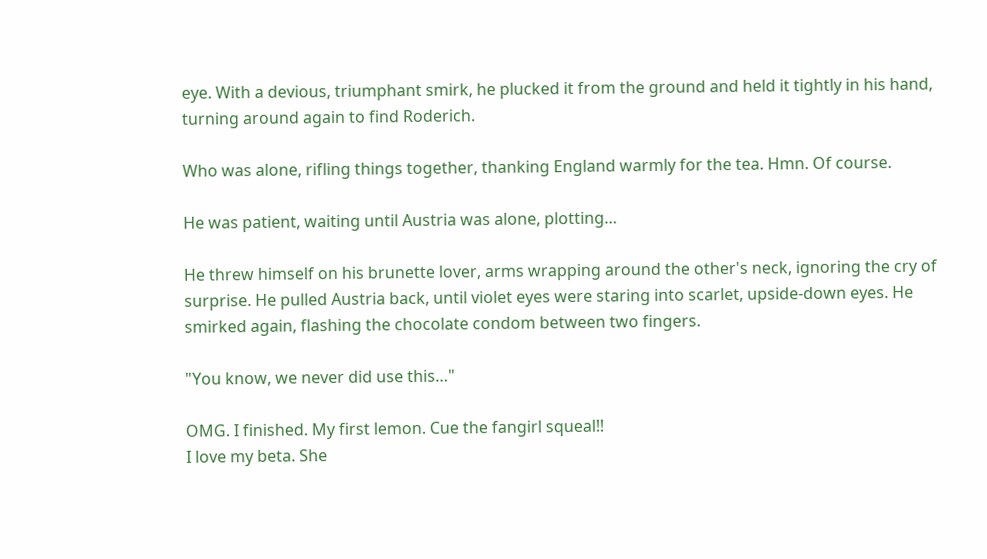eye. With a devious, triumphant smirk, he plucked it from the ground and held it tightly in his hand, turning around again to find Roderich.

Who was alone, rifling things together, thanking England warmly for the tea. Hmn. Of course.

He was patient, waiting until Austria was alone, plotting…

He threw himself on his brunette lover, arms wrapping around the other's neck, ignoring the cry of surprise. He pulled Austria back, until violet eyes were staring into scarlet, upside-down eyes. He smirked again, flashing the chocolate condom between two fingers.

"You know, we never did use this…"

OMG. I finished. My first lemon. Cue the fangirl squeal!!
I love my beta. She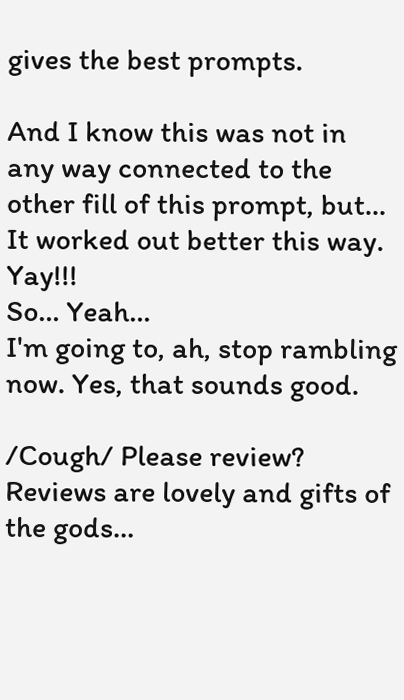gives the best prompts.

And I know this was not in any way connected to the other fill of this prompt, but… It worked out better this way. Yay!!!
So… Yeah…
I'm going to, ah, stop rambling now. Yes, that sounds good.

/Cough/ Please review? Reviews are lovely and gifts of the gods…